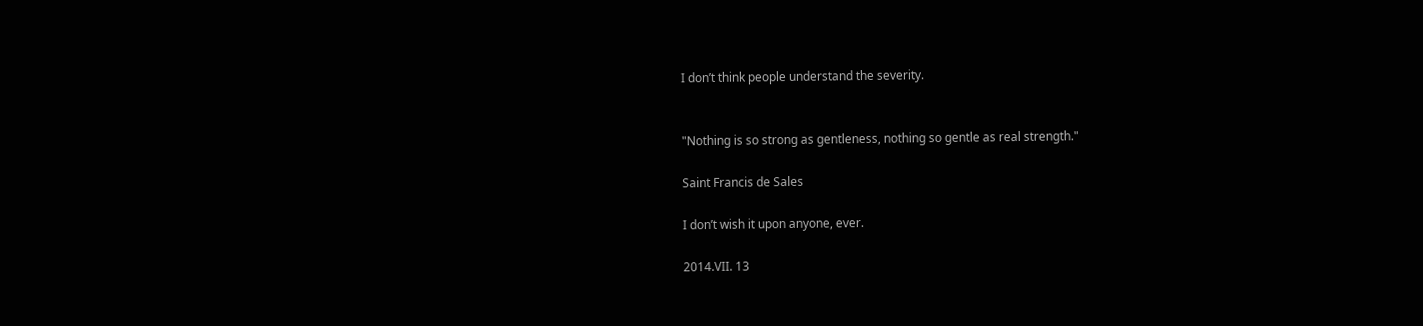I don’t think people understand the severity.


"Nothing is so strong as gentleness, nothing so gentle as real strength."

Saint Francis de Sales

I don’t wish it upon anyone, ever.

2014.VII. 13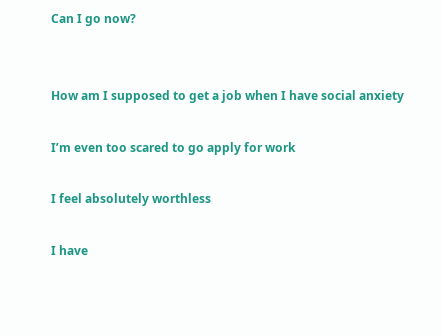Can I go now?


How am I supposed to get a job when I have social anxiety

I’m even too scared to go apply for work

I feel absolutely worthless

I have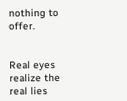nothing to offer.


Real eyes realize the real lies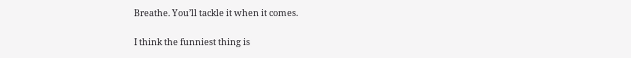Breathe. You’ll tackle it when it comes.

I think the funniest thing is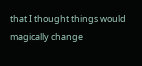that I thought things would magically change